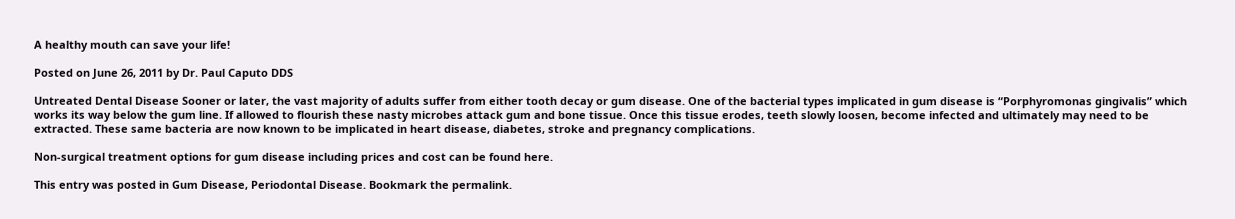A healthy mouth can save your life!

Posted on June 26, 2011 by Dr. Paul Caputo DDS

Untreated Dental Disease Sooner or later, the vast majority of adults suffer from either tooth decay or gum disease. One of the bacterial types implicated in gum disease is “Porphyromonas gingivalis” which works its way below the gum line. If allowed to flourish these nasty microbes attack gum and bone tissue. Once this tissue erodes, teeth slowly loosen, become infected and ultimately may need to be extracted. These same bacteria are now known to be implicated in heart disease, diabetes, stroke and pregnancy complications.

Non-surgical treatment options for gum disease including prices and cost can be found here.

This entry was posted in Gum Disease, Periodontal Disease. Bookmark the permalink.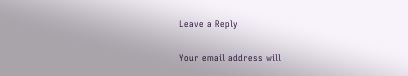Leave a Reply

Your email address will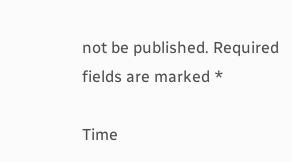not be published. Required fields are marked *

Time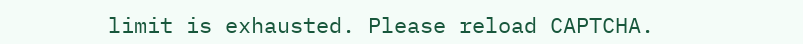limit is exhausted. Please reload CAPTCHA.